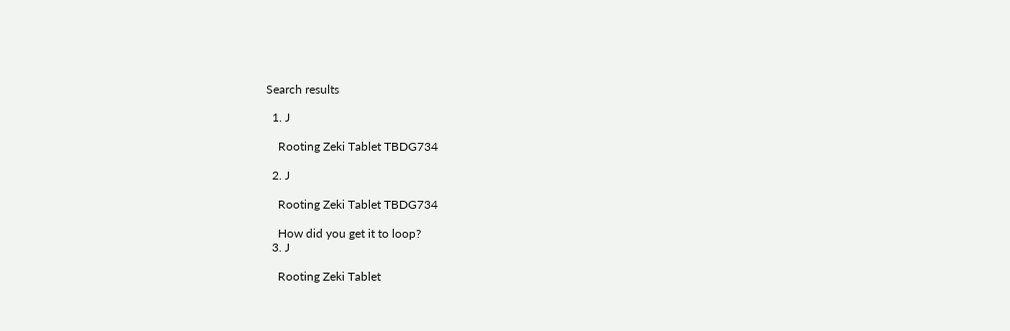Search results

  1. J

    Rooting Zeki Tablet TBDG734

  2. J

    Rooting Zeki Tablet TBDG734

    How did you get it to loop?
  3. J

    Rooting Zeki Tablet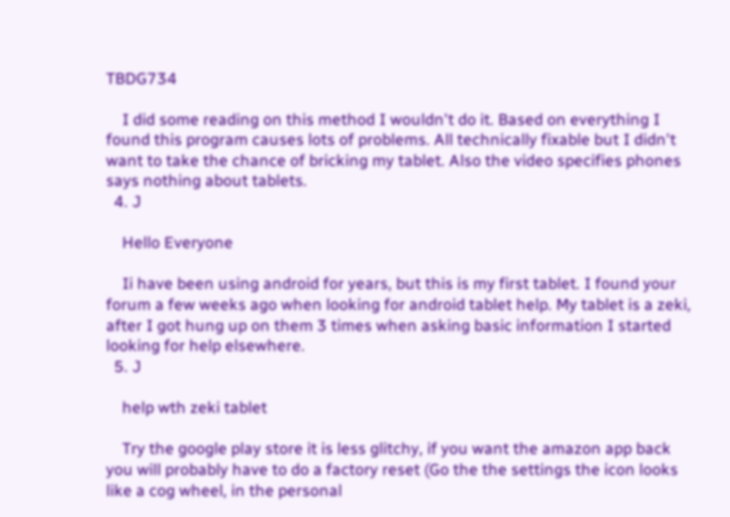TBDG734

    I did some reading on this method I wouldn't do it. Based on everything I found this program causes lots of problems. All technically fixable but I didn't want to take the chance of bricking my tablet. Also the video specifies phones says nothing about tablets.
  4. J

    Hello Everyone

    Ii have been using android for years, but this is my first tablet. I found your forum a few weeks ago when looking for android tablet help. My tablet is a zeki, after I got hung up on them 3 times when asking basic information I started looking for help elsewhere.
  5. J

    help wth zeki tablet

    Try the google play store it is less glitchy, if you want the amazon app back you will probably have to do a factory reset (Go the the settings the icon looks like a cog wheel, in the personal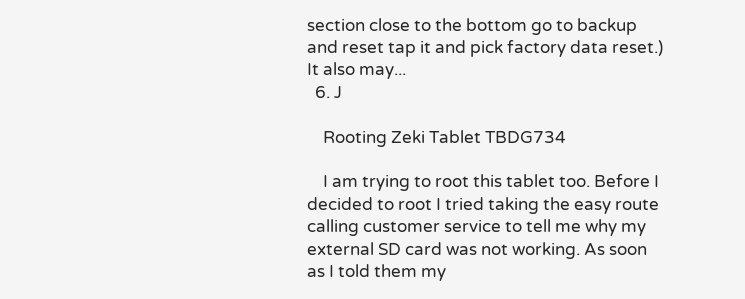section close to the bottom go to backup and reset tap it and pick factory data reset.) It also may...
  6. J

    Rooting Zeki Tablet TBDG734

    I am trying to root this tablet too. Before I decided to root I tried taking the easy route calling customer service to tell me why my external SD card was not working. As soon as I told them my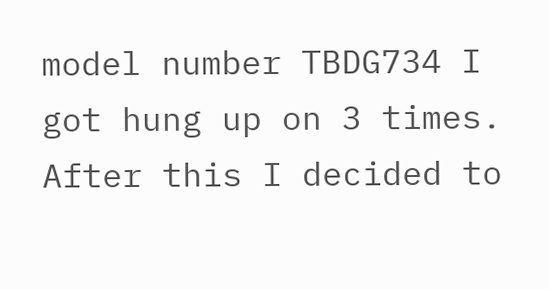model number TBDG734 I got hung up on 3 times. After this I decided to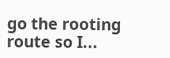go the rooting route so I...